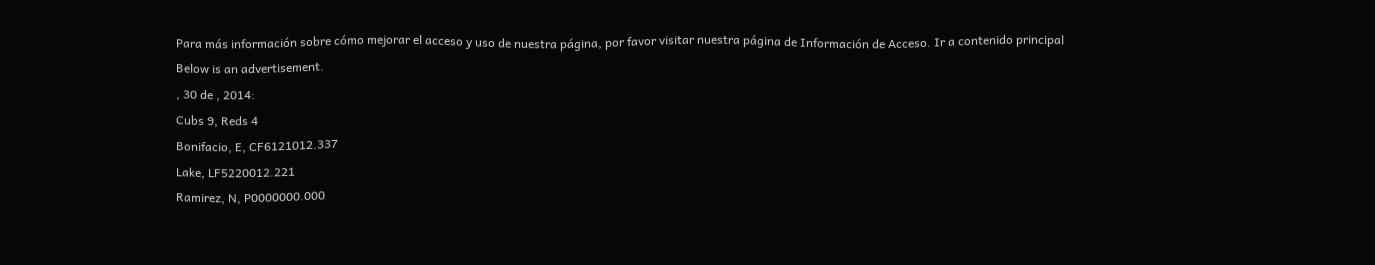Para más información sobre cómo mejorar el acceso y uso de nuestra página, por favor visitar nuestra página de Información de Acceso. Ir a contenido principal
Below is an advertisement.
, 30 de , 2014:
Cubs 9, Reds 4
Bonifacio, E, CF6121012.337
Lake, LF5220012.221
Ramirez, N, P0000000.000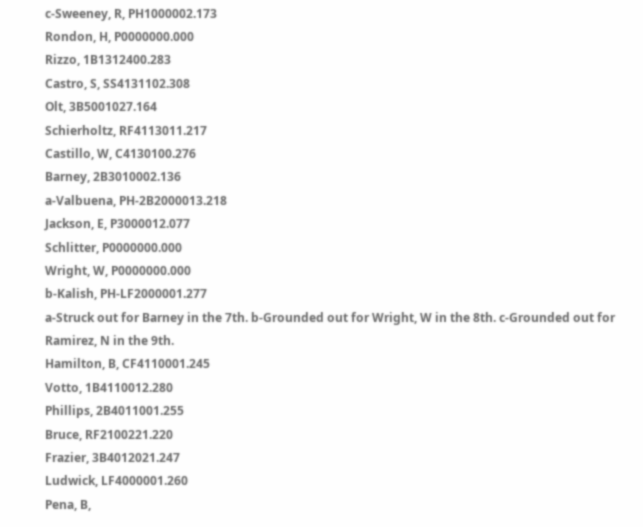c-Sweeney, R, PH1000002.173
Rondon, H, P0000000.000
Rizzo, 1B1312400.283
Castro, S, SS4131102.308
Olt, 3B5001027.164
Schierholtz, RF4113011.217
Castillo, W, C4130100.276
Barney, 2B3010002.136
a-Valbuena, PH-2B2000013.218
Jackson, E, P3000012.077
Schlitter, P0000000.000
Wright, W, P0000000.000
b-Kalish, PH-LF2000001.277
a-Struck out for Barney in the 7th. b-Grounded out for Wright, W in the 8th. c-Grounded out for Ramirez, N in the 9th.
Hamilton, B, CF4110001.245
Votto, 1B4110012.280
Phillips, 2B4011001.255
Bruce, RF2100221.220
Frazier, 3B4012021.247
Ludwick, LF4000001.260
Pena, B,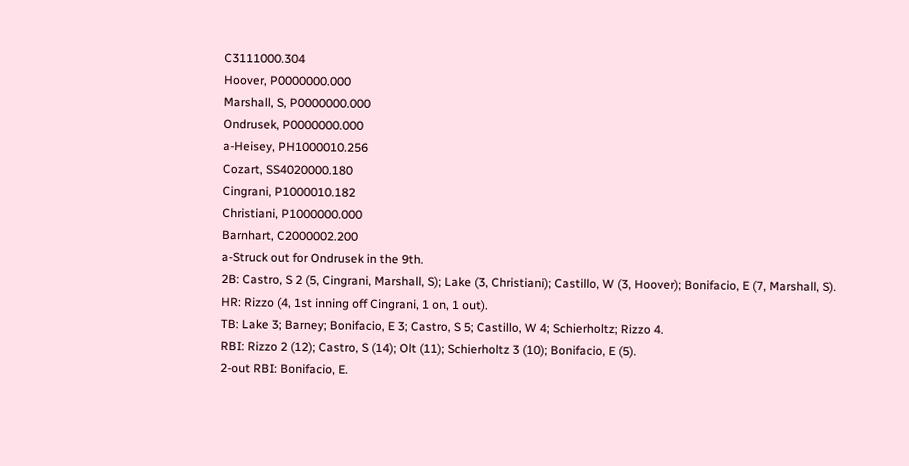C3111000.304
Hoover, P0000000.000
Marshall, S, P0000000.000
Ondrusek, P0000000.000
a-Heisey, PH1000010.256
Cozart, SS4020000.180
Cingrani, P1000010.182
Christiani, P1000000.000
Barnhart, C2000002.200
a-Struck out for Ondrusek in the 9th.
2B: Castro, S 2 (5, Cingrani, Marshall, S); Lake (3, Christiani); Castillo, W (3, Hoover); Bonifacio, E (7, Marshall, S).
HR: Rizzo (4, 1st inning off Cingrani, 1 on, 1 out).
TB: Lake 3; Barney; Bonifacio, E 3; Castro, S 5; Castillo, W 4; Schierholtz; Rizzo 4.
RBI: Rizzo 2 (12); Castro, S (14); Olt (11); Schierholtz 3 (10); Bonifacio, E (5).
2-out RBI: Bonifacio, E.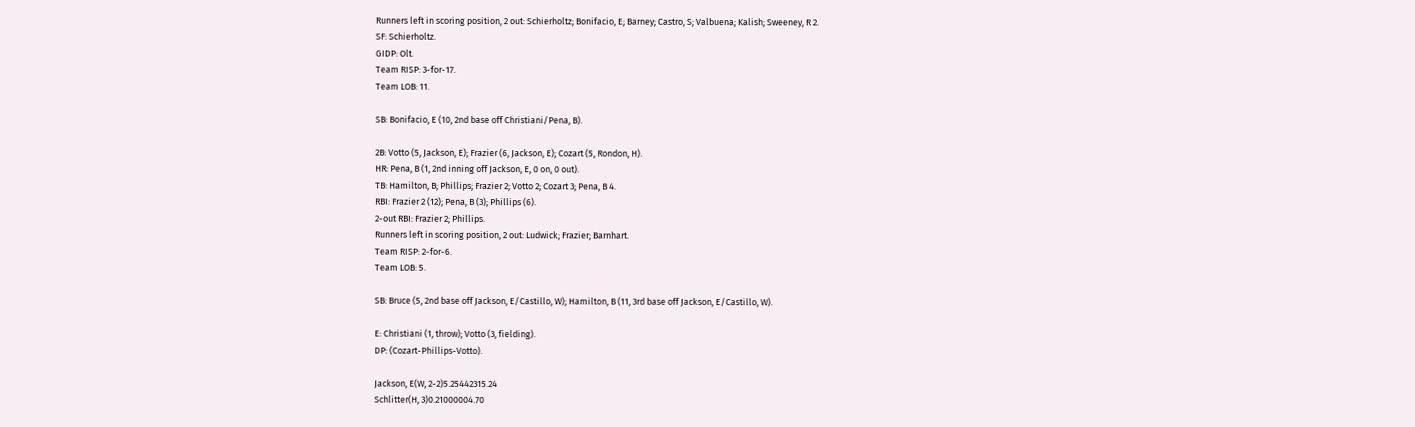Runners left in scoring position, 2 out: Schierholtz; Bonifacio, E; Barney; Castro, S; Valbuena; Kalish; Sweeney, R 2.
SF: Schierholtz.
GIDP: Olt.
Team RISP: 3-for-17.
Team LOB: 11.

SB: Bonifacio, E (10, 2nd base off Christiani/Pena, B).

2B: Votto (5, Jackson, E); Frazier (6, Jackson, E); Cozart (5, Rondon, H).
HR: Pena, B (1, 2nd inning off Jackson, E, 0 on, 0 out).
TB: Hamilton, B; Phillips; Frazier 2; Votto 2; Cozart 3; Pena, B 4.
RBI: Frazier 2 (12); Pena, B (3); Phillips (6).
2-out RBI: Frazier 2; Phillips.
Runners left in scoring position, 2 out: Ludwick; Frazier; Barnhart.
Team RISP: 2-for-6.
Team LOB: 5.

SB: Bruce (5, 2nd base off Jackson, E/Castillo, W); Hamilton, B (11, 3rd base off Jackson, E/Castillo, W).

E: Christiani (1, throw); Votto (3, fielding).
DP: (Cozart-Phillips-Votto).

Jackson, E(W, 2-2)5.25442315.24
Schlitter(H, 3)0.21000004.70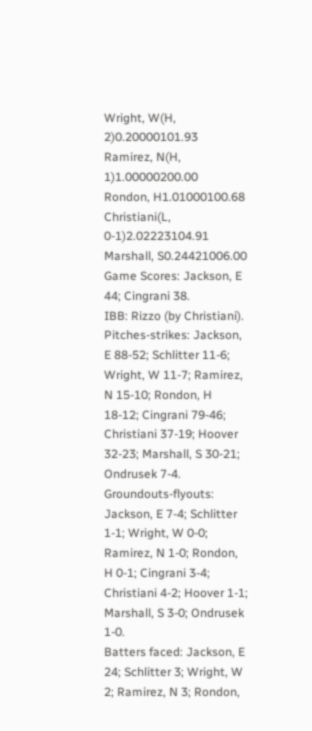Wright, W(H, 2)0.20000101.93
Ramirez, N(H, 1)1.00000200.00
Rondon, H1.01000100.68
Christiani(L, 0-1)2.02223104.91
Marshall, S0.24421006.00
Game Scores: Jackson, E 44; Cingrani 38.
IBB: Rizzo (by Christiani).
Pitches-strikes: Jackson, E 88-52; Schlitter 11-6; Wright, W 11-7; Ramirez, N 15-10; Rondon, H 18-12; Cingrani 79-46; Christiani 37-19; Hoover 32-23; Marshall, S 30-21; Ondrusek 7-4.
Groundouts-flyouts: Jackson, E 7-4; Schlitter 1-1; Wright, W 0-0; Ramirez, N 1-0; Rondon, H 0-1; Cingrani 3-4; Christiani 4-2; Hoover 1-1; Marshall, S 3-0; Ondrusek 1-0.
Batters faced: Jackson, E 24; Schlitter 3; Wright, W 2; Ramirez, N 3; Rondon,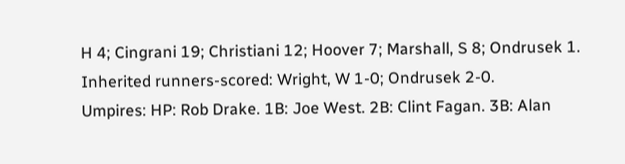H 4; Cingrani 19; Christiani 12; Hoover 7; Marshall, S 8; Ondrusek 1.
Inherited runners-scored: Wright, W 1-0; Ondrusek 2-0.
Umpires: HP: Rob Drake. 1B: Joe West. 2B: Clint Fagan. 3B: Alan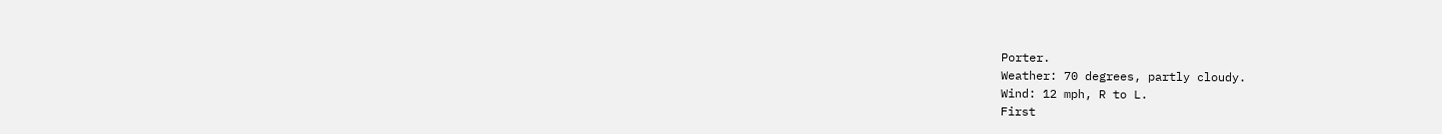Porter.
Weather: 70 degrees, partly cloudy.
Wind: 12 mph, R to L.
First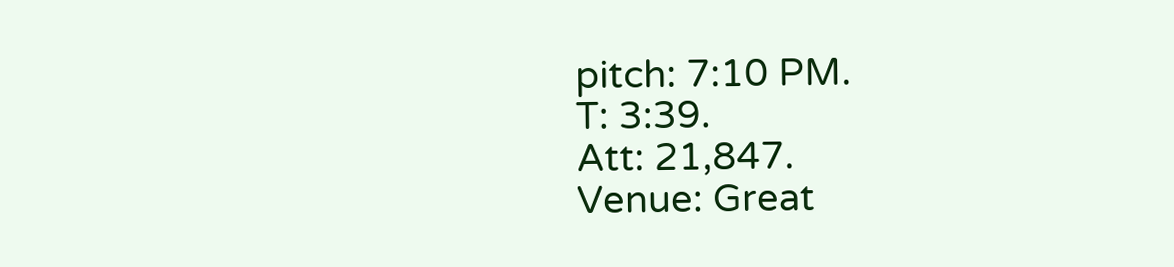pitch: 7:10 PM.
T: 3:39.
Att: 21,847.
Venue: Great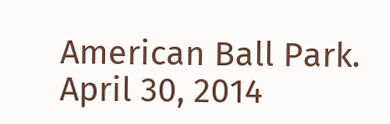American Ball Park.
April 30, 2014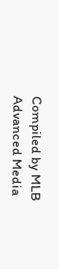Compiled by MLB Advanced Media